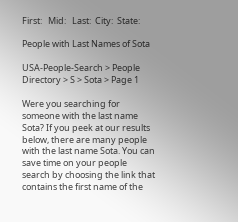First:   Mid:   Last:  City:  State:

People with Last Names of Sota

USA-People-Search > People Directory > S > Sota > Page 1

Were you searching for someone with the last name Sota? If you peek at our results below, there are many people with the last name Sota. You can save time on your people search by choosing the link that contains the first name of the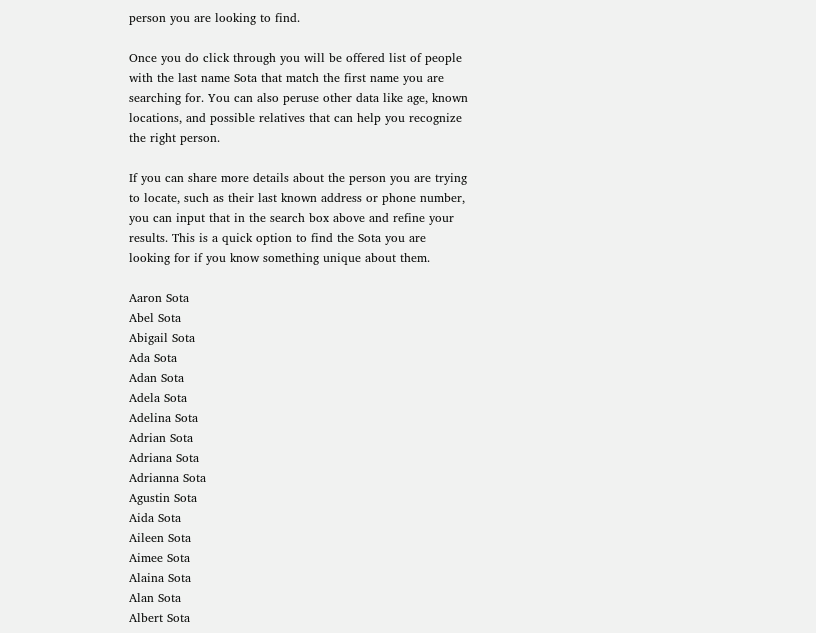person you are looking to find.

Once you do click through you will be offered list of people with the last name Sota that match the first name you are searching for. You can also peruse other data like age, known locations, and possible relatives that can help you recognize the right person.

If you can share more details about the person you are trying to locate, such as their last known address or phone number, you can input that in the search box above and refine your results. This is a quick option to find the Sota you are looking for if you know something unique about them.

Aaron Sota
Abel Sota
Abigail Sota
Ada Sota
Adan Sota
Adela Sota
Adelina Sota
Adrian Sota
Adriana Sota
Adrianna Sota
Agustin Sota
Aida Sota
Aileen Sota
Aimee Sota
Alaina Sota
Alan Sota
Albert Sota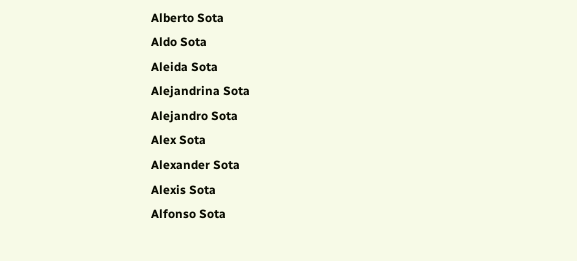Alberto Sota
Aldo Sota
Aleida Sota
Alejandrina Sota
Alejandro Sota
Alex Sota
Alexander Sota
Alexis Sota
Alfonso Sota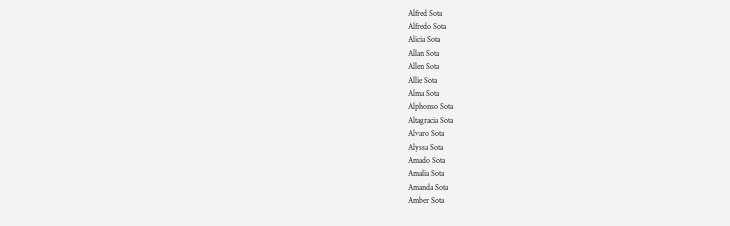Alfred Sota
Alfredo Sota
Alicia Sota
Allan Sota
Allen Sota
Allie Sota
Alma Sota
Alphonso Sota
Altagracia Sota
Alvaro Sota
Alyssa Sota
Amado Sota
Amalia Sota
Amanda Sota
Amber Sota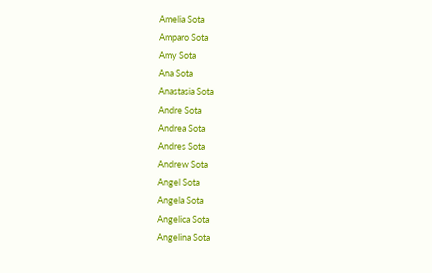Amelia Sota
Amparo Sota
Amy Sota
Ana Sota
Anastasia Sota
Andre Sota
Andrea Sota
Andres Sota
Andrew Sota
Angel Sota
Angela Sota
Angelica Sota
Angelina Sota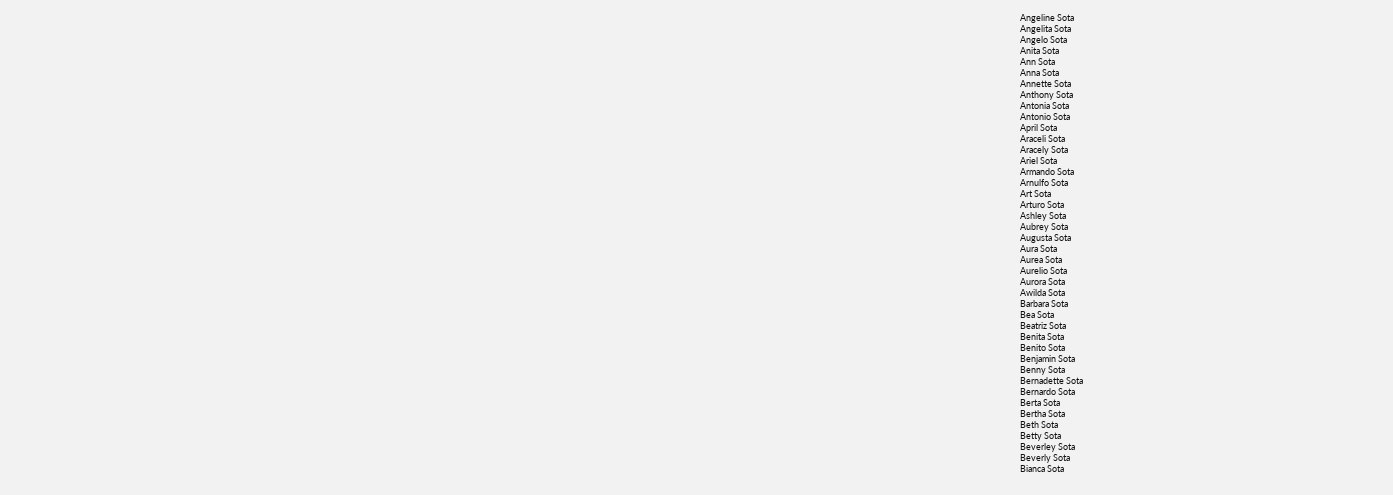Angeline Sota
Angelita Sota
Angelo Sota
Anita Sota
Ann Sota
Anna Sota
Annette Sota
Anthony Sota
Antonia Sota
Antonio Sota
April Sota
Araceli Sota
Aracely Sota
Ariel Sota
Armando Sota
Arnulfo Sota
Art Sota
Arturo Sota
Ashley Sota
Aubrey Sota
Augusta Sota
Aura Sota
Aurea Sota
Aurelio Sota
Aurora Sota
Awilda Sota
Barbara Sota
Bea Sota
Beatriz Sota
Benita Sota
Benito Sota
Benjamin Sota
Benny Sota
Bernadette Sota
Bernardo Sota
Berta Sota
Bertha Sota
Beth Sota
Betty Sota
Beverley Sota
Beverly Sota
Bianca Sota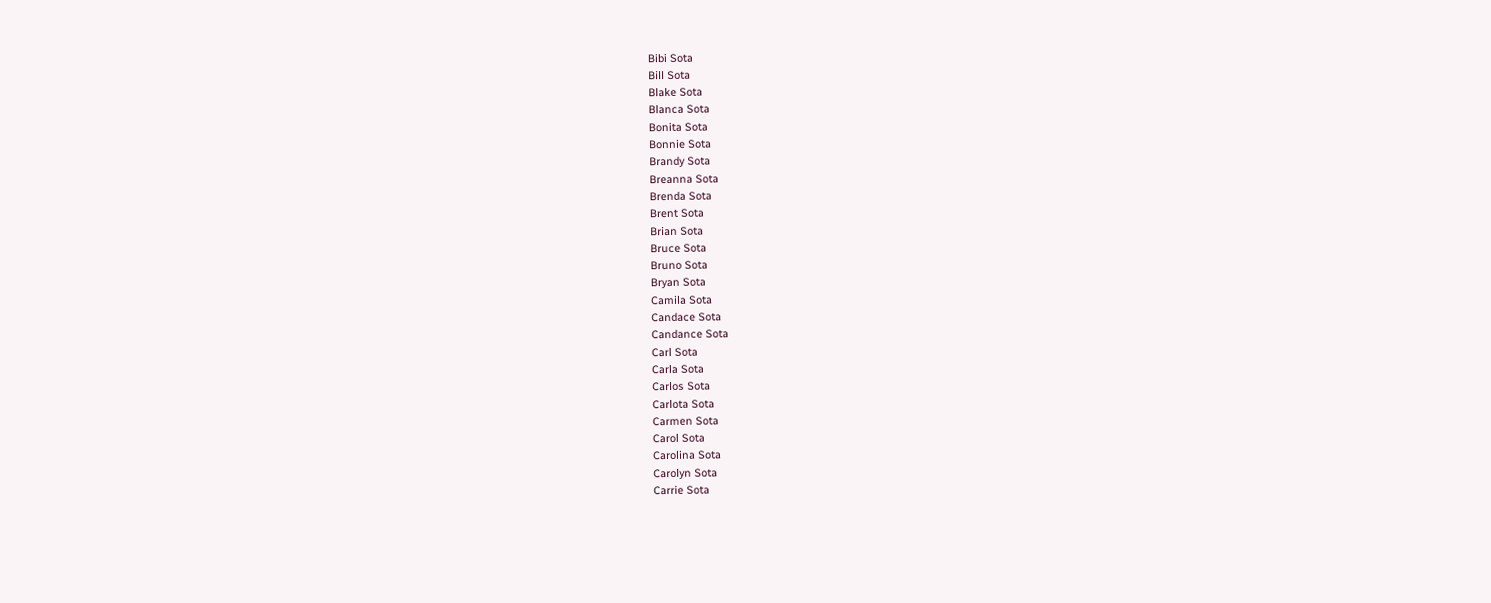Bibi Sota
Bill Sota
Blake Sota
Blanca Sota
Bonita Sota
Bonnie Sota
Brandy Sota
Breanna Sota
Brenda Sota
Brent Sota
Brian Sota
Bruce Sota
Bruno Sota
Bryan Sota
Camila Sota
Candace Sota
Candance Sota
Carl Sota
Carla Sota
Carlos Sota
Carlota Sota
Carmen Sota
Carol Sota
Carolina Sota
Carolyn Sota
Carrie Sota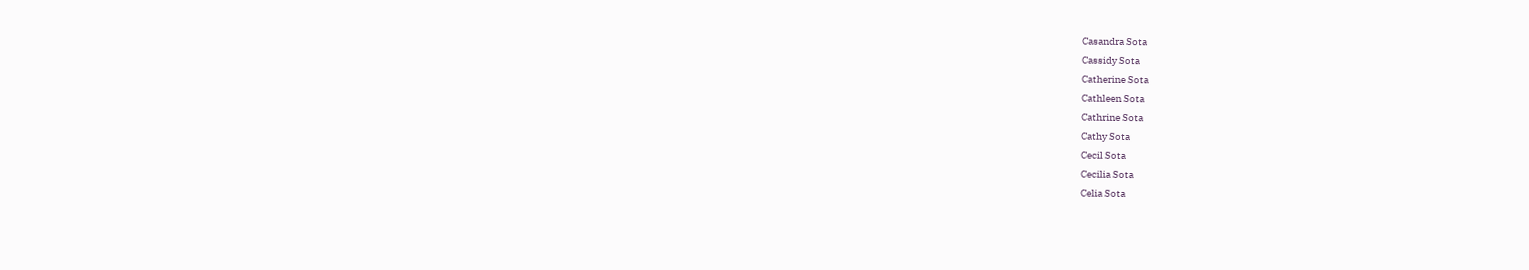Casandra Sota
Cassidy Sota
Catherine Sota
Cathleen Sota
Cathrine Sota
Cathy Sota
Cecil Sota
Cecilia Sota
Celia Sota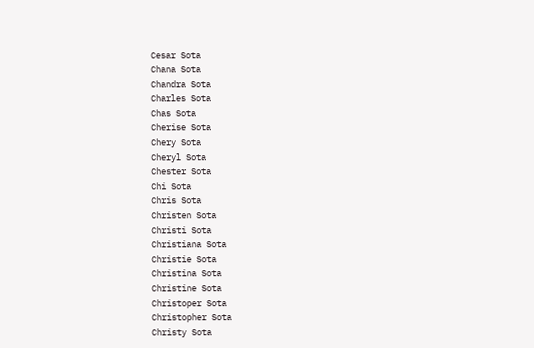Cesar Sota
Chana Sota
Chandra Sota
Charles Sota
Chas Sota
Cherise Sota
Chery Sota
Cheryl Sota
Chester Sota
Chi Sota
Chris Sota
Christen Sota
Christi Sota
Christiana Sota
Christie Sota
Christina Sota
Christine Sota
Christoper Sota
Christopher Sota
Christy Sota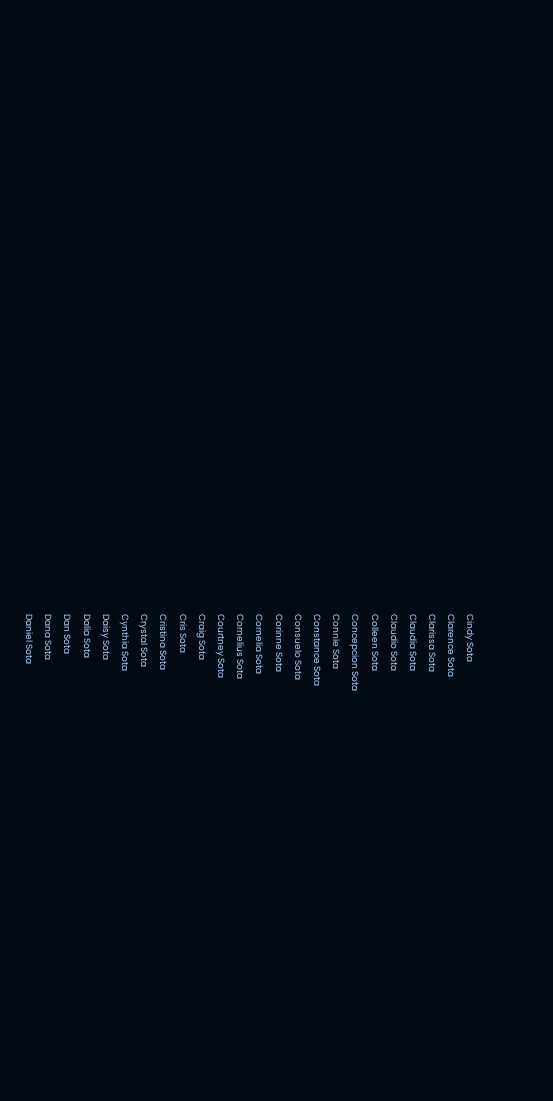Cindy Sota
Clarence Sota
Clarissa Sota
Claudia Sota
Claudio Sota
Colleen Sota
Concepcion Sota
Connie Sota
Constance Sota
Consuelo Sota
Corinne Sota
Cornelia Sota
Cornelius Sota
Courtney Sota
Craig Sota
Cris Sota
Cristina Sota
Crystal Sota
Cynthia Sota
Daisy Sota
Dalia Sota
Dan Sota
Dana Sota
Daniel Sota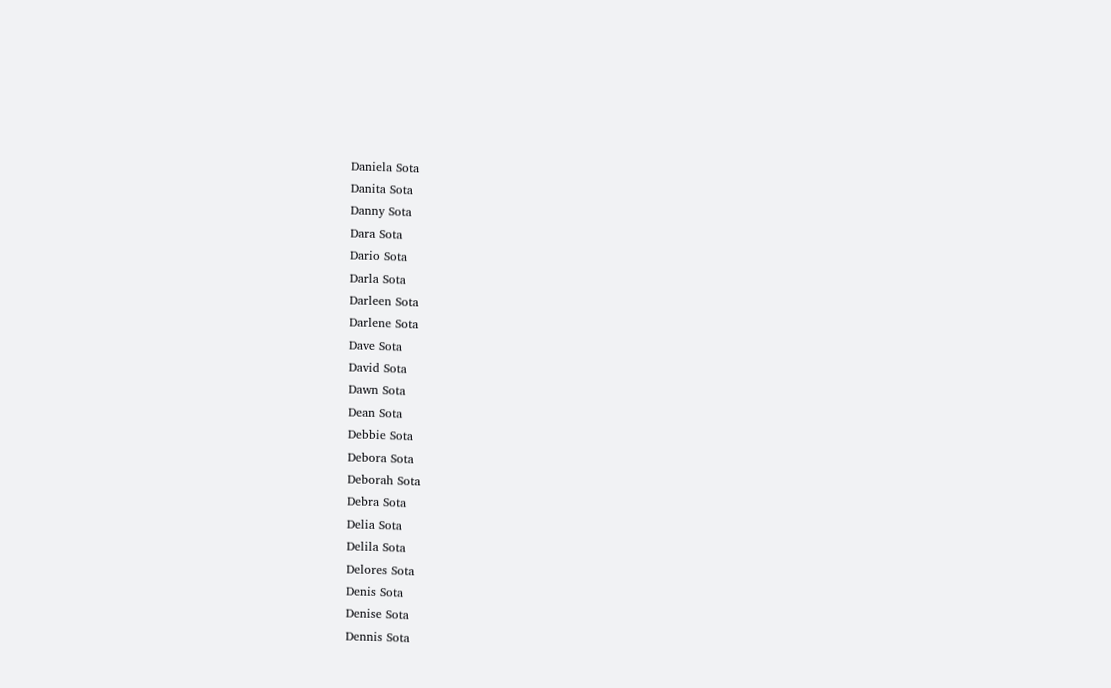Daniela Sota
Danita Sota
Danny Sota
Dara Sota
Dario Sota
Darla Sota
Darleen Sota
Darlene Sota
Dave Sota
David Sota
Dawn Sota
Dean Sota
Debbie Sota
Debora Sota
Deborah Sota
Debra Sota
Delia Sota
Delila Sota
Delores Sota
Denis Sota
Denise Sota
Dennis Sota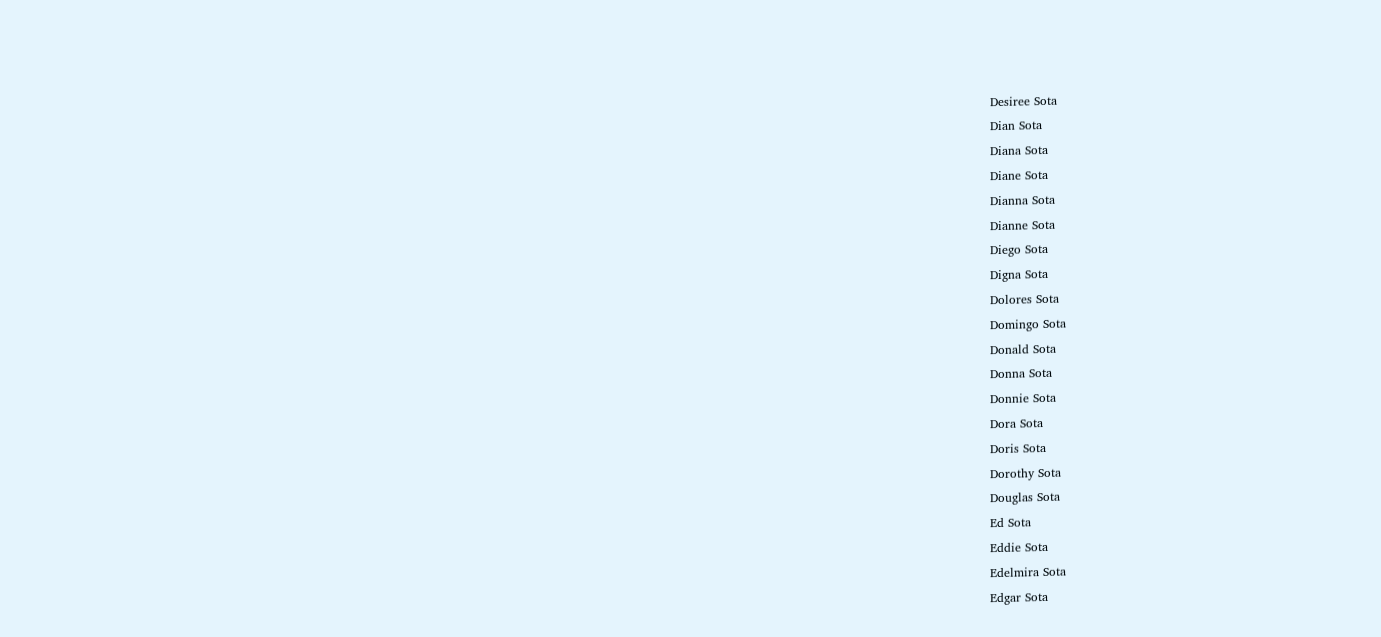Desiree Sota
Dian Sota
Diana Sota
Diane Sota
Dianna Sota
Dianne Sota
Diego Sota
Digna Sota
Dolores Sota
Domingo Sota
Donald Sota
Donna Sota
Donnie Sota
Dora Sota
Doris Sota
Dorothy Sota
Douglas Sota
Ed Sota
Eddie Sota
Edelmira Sota
Edgar Sota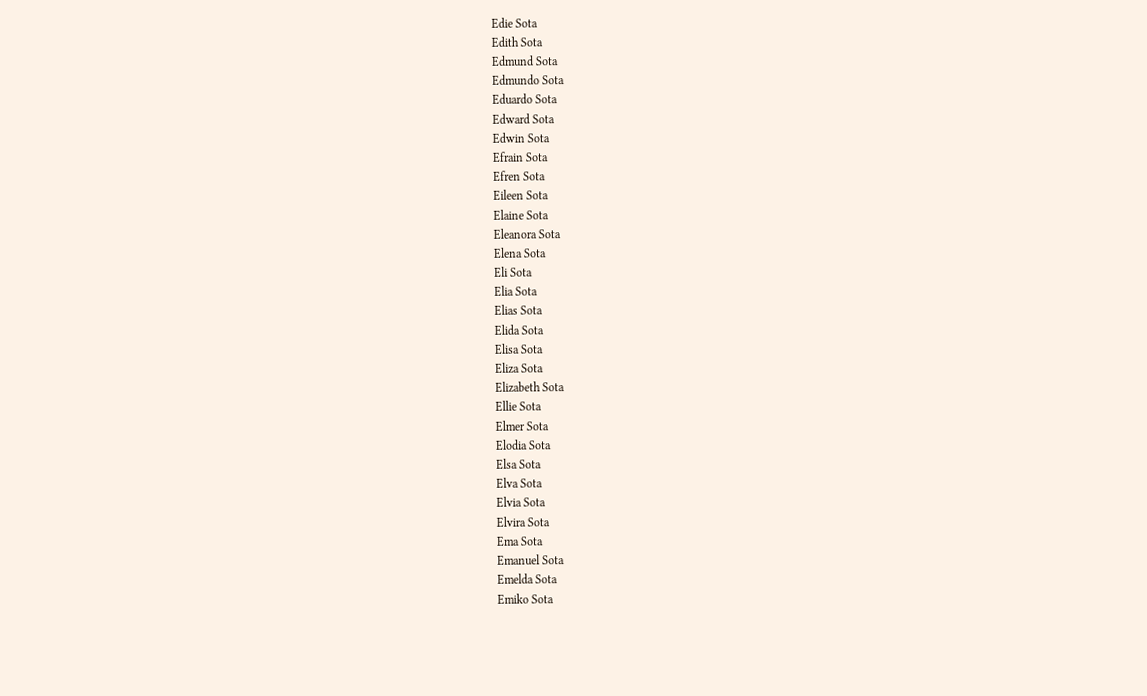Edie Sota
Edith Sota
Edmund Sota
Edmundo Sota
Eduardo Sota
Edward Sota
Edwin Sota
Efrain Sota
Efren Sota
Eileen Sota
Elaine Sota
Eleanora Sota
Elena Sota
Eli Sota
Elia Sota
Elias Sota
Elida Sota
Elisa Sota
Eliza Sota
Elizabeth Sota
Ellie Sota
Elmer Sota
Elodia Sota
Elsa Sota
Elva Sota
Elvia Sota
Elvira Sota
Ema Sota
Emanuel Sota
Emelda Sota
Emiko Sota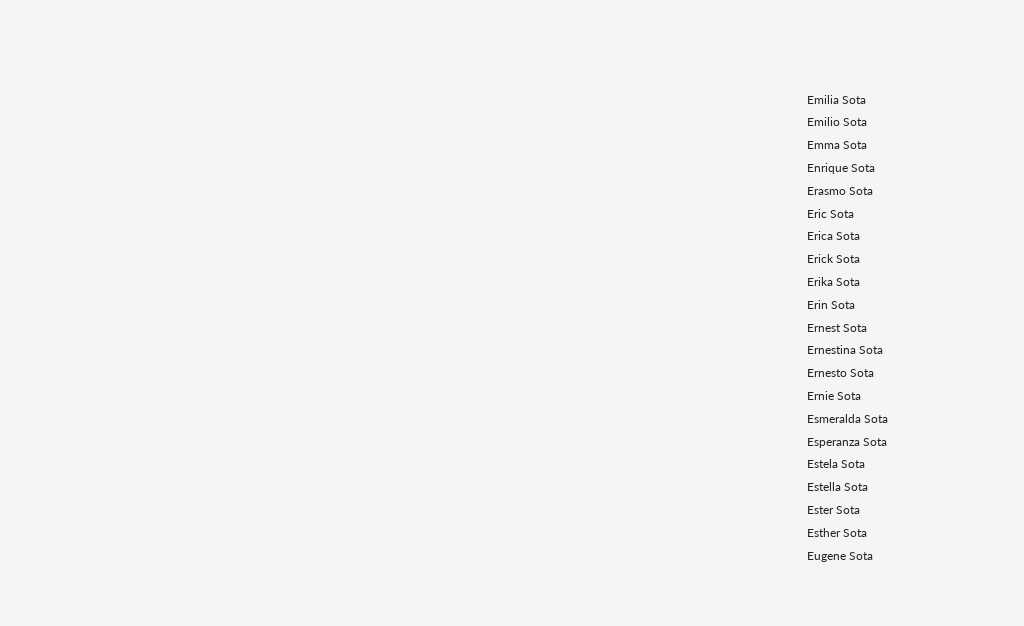Emilia Sota
Emilio Sota
Emma Sota
Enrique Sota
Erasmo Sota
Eric Sota
Erica Sota
Erick Sota
Erika Sota
Erin Sota
Ernest Sota
Ernestina Sota
Ernesto Sota
Ernie Sota
Esmeralda Sota
Esperanza Sota
Estela Sota
Estella Sota
Ester Sota
Esther Sota
Eugene Sota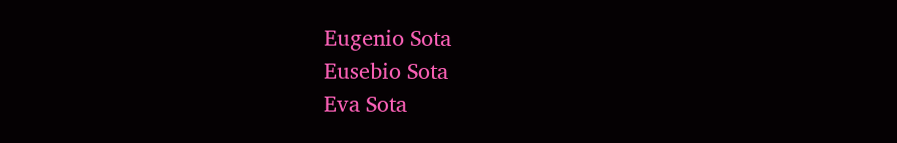Eugenio Sota
Eusebio Sota
Eva Sota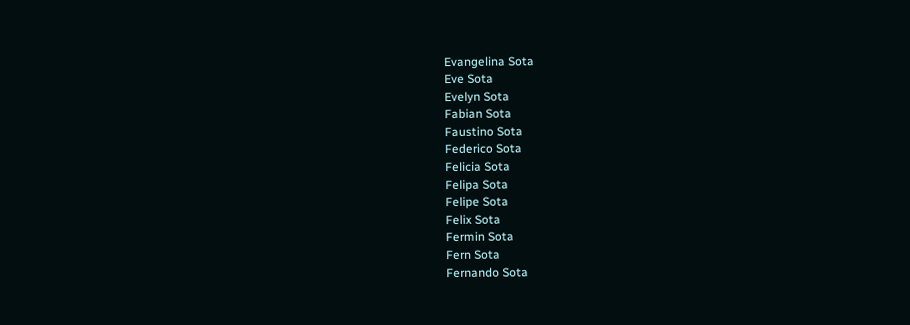Evangelina Sota
Eve Sota
Evelyn Sota
Fabian Sota
Faustino Sota
Federico Sota
Felicia Sota
Felipa Sota
Felipe Sota
Felix Sota
Fermin Sota
Fern Sota
Fernando Sota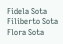Fidela Sota
Filiberto Sota
Flora Sota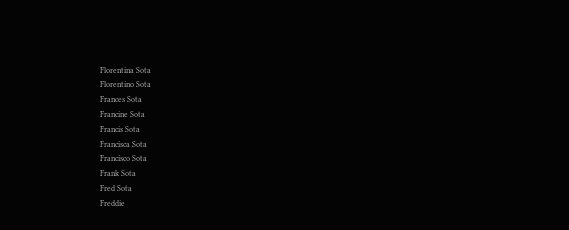Florentina Sota
Florentino Sota
Frances Sota
Francine Sota
Francis Sota
Francisca Sota
Francisco Sota
Frank Sota
Fred Sota
Freddie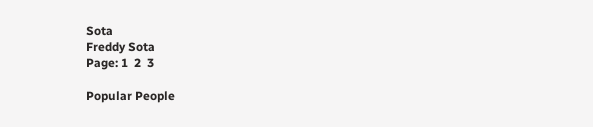Sota
Freddy Sota
Page: 1  2  3

Popular People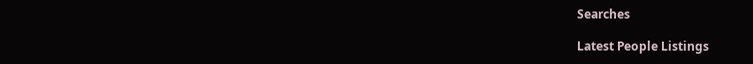Searches

Latest People Listings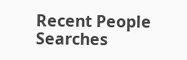Recent People Searches